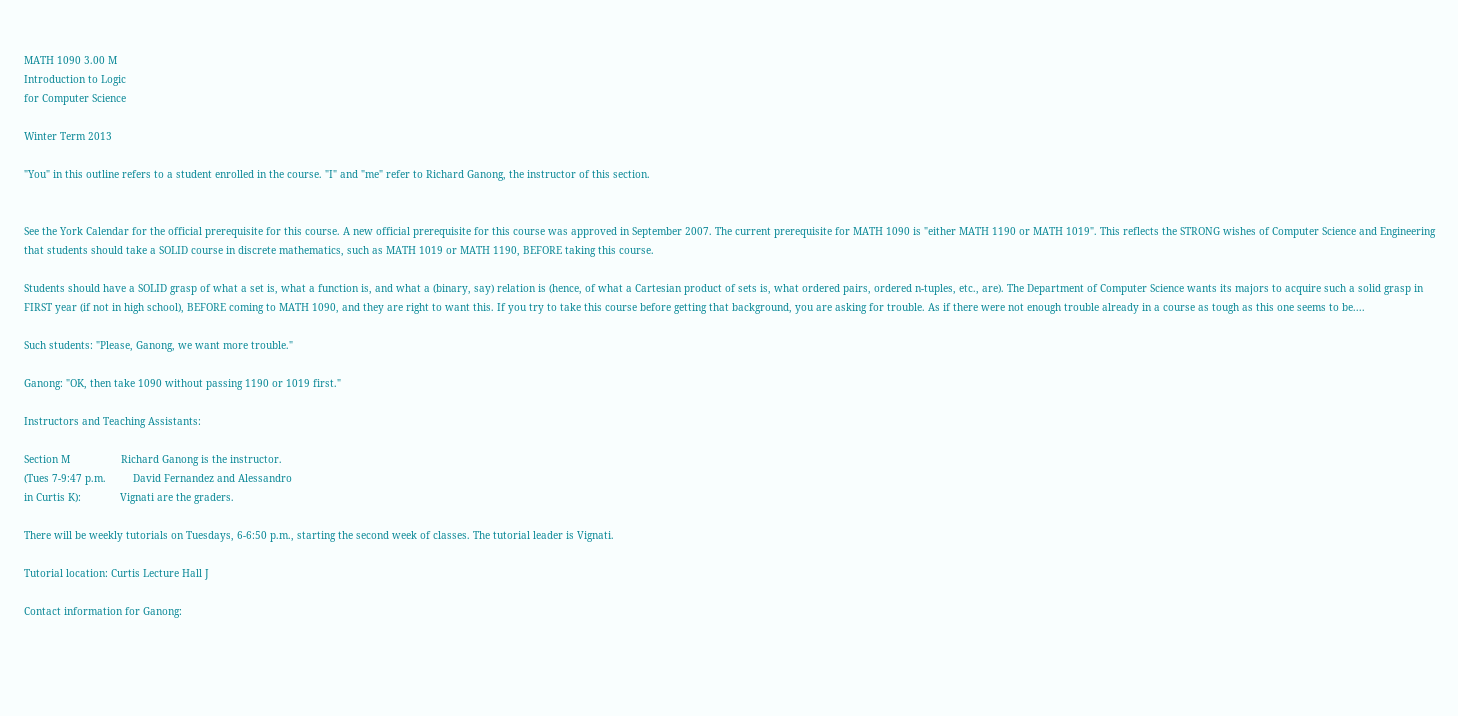MATH 1090 3.00 M
Introduction to Logic
for Computer Science

Winter Term 2013

"You" in this outline refers to a student enrolled in the course. "I" and "me" refer to Richard Ganong, the instructor of this section.


See the York Calendar for the official prerequisite for this course. A new official prerequisite for this course was approved in September 2007. The current prerequisite for MATH 1090 is "either MATH 1190 or MATH 1019". This reflects the STRONG wishes of Computer Science and Engineering that students should take a SOLID course in discrete mathematics, such as MATH 1019 or MATH 1190, BEFORE taking this course.

Students should have a SOLID grasp of what a set is, what a function is, and what a (binary, say) relation is (hence, of what a Cartesian product of sets is, what ordered pairs, ordered n-tuples, etc., are). The Department of Computer Science wants its majors to acquire such a solid grasp in FIRST year (if not in high school), BEFORE coming to MATH 1090, and they are right to want this. If you try to take this course before getting that background, you are asking for trouble. As if there were not enough trouble already in a course as tough as this one seems to be....

Such students: "Please, Ganong, we want more trouble."

Ganong: "OK, then take 1090 without passing 1190 or 1019 first."

Instructors and Teaching Assistants:

Section M                 Richard Ganong is the instructor.
(Tues 7-9:47 p.m.         David Fernandez and Alessandro
in Curtis K):             Vignati are the graders.

There will be weekly tutorials on Tuesdays, 6-6:50 p.m., starting the second week of classes. The tutorial leader is Vignati.

Tutorial location: Curtis Lecture Hall J

Contact information for Ganong: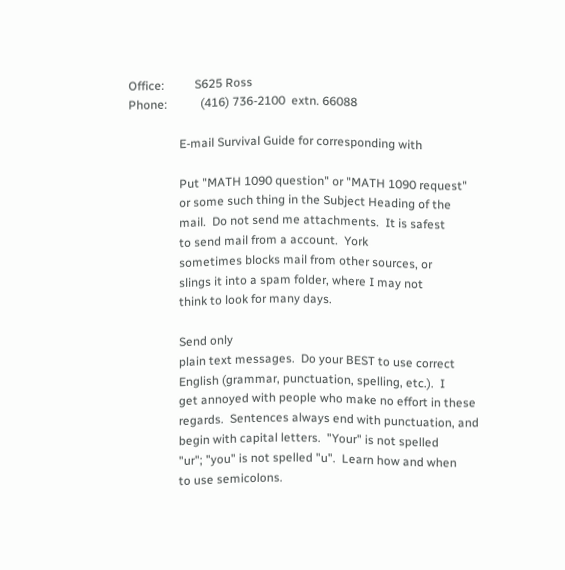Office:          S625 Ross
Phone:           (416) 736-2100  extn. 66088

                 E-mail Survival Guide for corresponding with

                 Put "MATH 1090 question" or "MATH 1090 request"
                 or some such thing in the Subject Heading of the
                 mail.  Do not send me attachments.  It is safest
                 to send mail from a account.  York
                 sometimes blocks mail from other sources, or
                 slings it into a spam folder, where I may not
                 think to look for many days.

                 Send only
                 plain text messages.  Do your BEST to use correct
                 English (grammar, punctuation, spelling, etc.).  I
                 get annoyed with people who make no effort in these
                 regards.  Sentences always end with punctuation, and
                 begin with capital letters.  "Your" is not spelled
                 "ur"; "you" is not spelled "u".  Learn how and when
                 to use semicolons.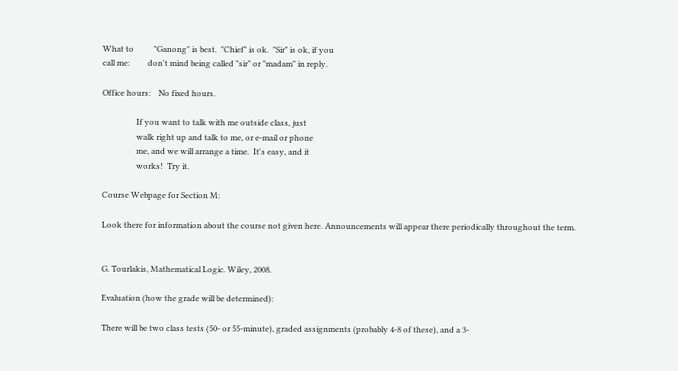What to          "Ganong" is best.  "Chief" is ok.  "Sir" is ok, if you
call me:         don't mind being called "sir" or "madam" in reply.

Office hours:    No fixed hours.

                 If you want to talk with me outside class, just
                 walk right up and talk to me, or e-mail or phone
                 me, and we will arrange a time.  It's easy, and it
                 works!  Try it.

Course Webpage for Section M:

Look there for information about the course not given here. Announcements will appear there periodically throughout the term.


G. Tourlakis, Mathematical Logic. Wiley, 2008.

Evaluation (how the grade will be determined):

There will be two class tests (50- or 55-minute), graded assignments (probably 4-8 of these), and a 3-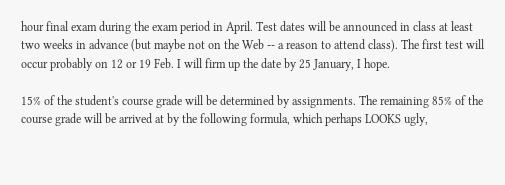hour final exam during the exam period in April. Test dates will be announced in class at least two weeks in advance (but maybe not on the Web -- a reason to attend class). The first test will occur probably on 12 or 19 Feb. I will firm up the date by 25 January, I hope.

15% of the student's course grade will be determined by assignments. The remaining 85% of the course grade will be arrived at by the following formula, which perhaps LOOKS ugly,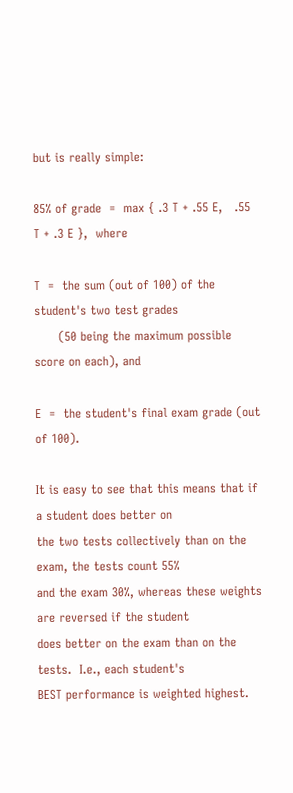but is really simple:

85% of grade  =  max { .3 T + .55 E,   .55 T + .3 E },  where

T  =  the sum (out of 100) of the student's two test grades
      (50 being the maximum possible score on each), and

E  =  the student's final exam grade (out of 100).

It is easy to see that this means that if a student does better on
the two tests collectively than on the exam, the tests count 55%
and the exam 30%, whereas these weights are reversed if the student
does better on the exam than on the tests.  I.e., each student's
BEST performance is weighted highest.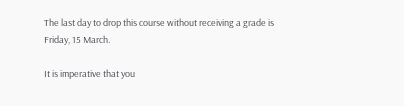The last day to drop this course without receiving a grade is Friday, 15 March.

It is imperative that you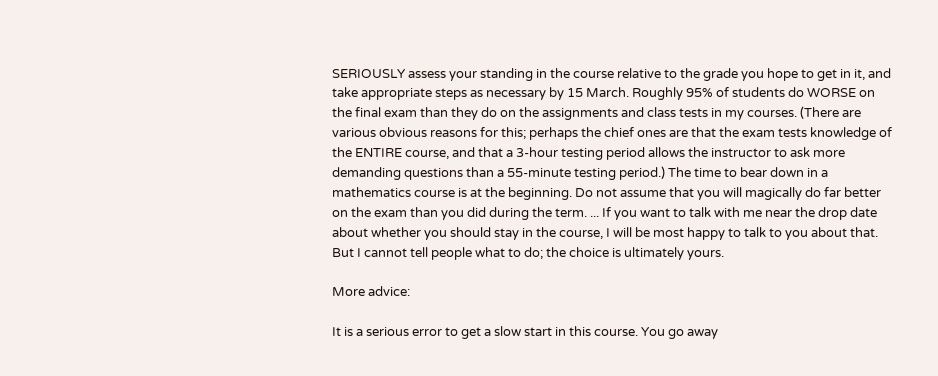SERIOUSLY assess your standing in the course relative to the grade you hope to get in it, and take appropriate steps as necessary by 15 March. Roughly 95% of students do WORSE on the final exam than they do on the assignments and class tests in my courses. (There are various obvious reasons for this; perhaps the chief ones are that the exam tests knowledge of the ENTIRE course, and that a 3-hour testing period allows the instructor to ask more demanding questions than a 55-minute testing period.) The time to bear down in a mathematics course is at the beginning. Do not assume that you will magically do far better on the exam than you did during the term. ... If you want to talk with me near the drop date about whether you should stay in the course, I will be most happy to talk to you about that. But I cannot tell people what to do; the choice is ultimately yours.

More advice:

It is a serious error to get a slow start in this course. You go away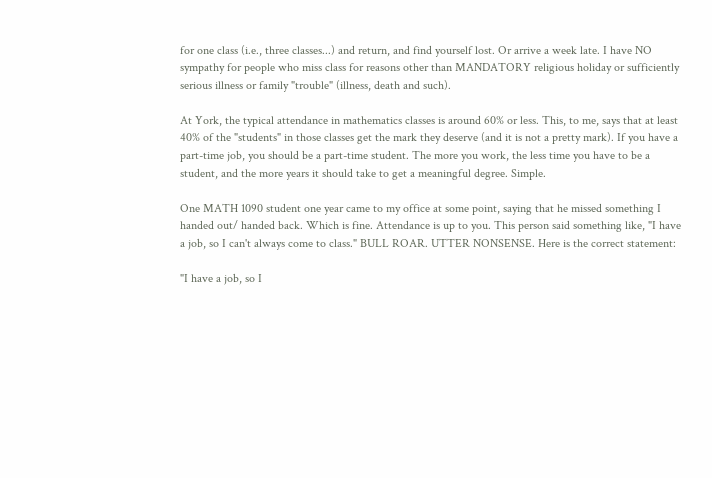for one class (i.e., three classes...) and return, and find yourself lost. Or arrive a week late. I have NO sympathy for people who miss class for reasons other than MANDATORY religious holiday or sufficiently serious illness or family "trouble" (illness, death and such).

At York, the typical attendance in mathematics classes is around 60% or less. This, to me, says that at least 40% of the "students" in those classes get the mark they deserve (and it is not a pretty mark). If you have a part-time job, you should be a part-time student. The more you work, the less time you have to be a student, and the more years it should take to get a meaningful degree. Simple.

One MATH 1090 student one year came to my office at some point, saying that he missed something I handed out/ handed back. Which is fine. Attendance is up to you. This person said something like, "I have a job, so I can't always come to class." BULL ROAR. UTTER NONSENSE. Here is the correct statement:

"I have a job, so I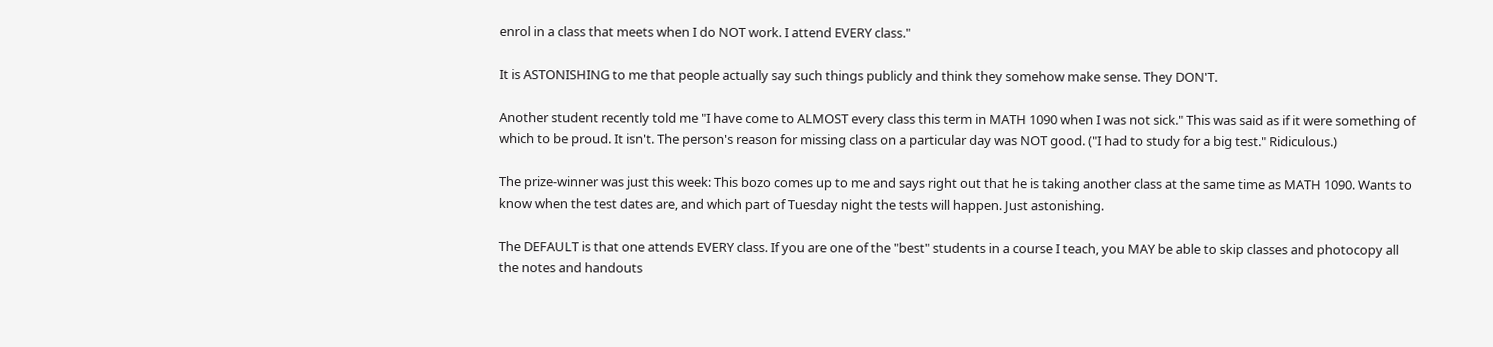enrol in a class that meets when I do NOT work. I attend EVERY class."

It is ASTONISHING to me that people actually say such things publicly and think they somehow make sense. They DON'T.

Another student recently told me "I have come to ALMOST every class this term in MATH 1090 when I was not sick." This was said as if it were something of which to be proud. It isn't. The person's reason for missing class on a particular day was NOT good. ("I had to study for a big test." Ridiculous.)

The prize-winner was just this week: This bozo comes up to me and says right out that he is taking another class at the same time as MATH 1090. Wants to know when the test dates are, and which part of Tuesday night the tests will happen. Just astonishing.

The DEFAULT is that one attends EVERY class. If you are one of the "best" students in a course I teach, you MAY be able to skip classes and photocopy all the notes and handouts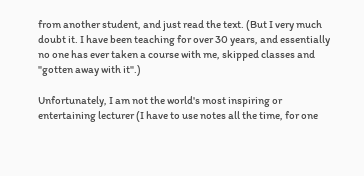from another student, and just read the text. (But I very much doubt it. I have been teaching for over 30 years, and essentially no one has ever taken a course with me, skipped classes and "gotten away with it".)

Unfortunately, I am not the world's most inspiring or entertaining lecturer (I have to use notes all the time, for one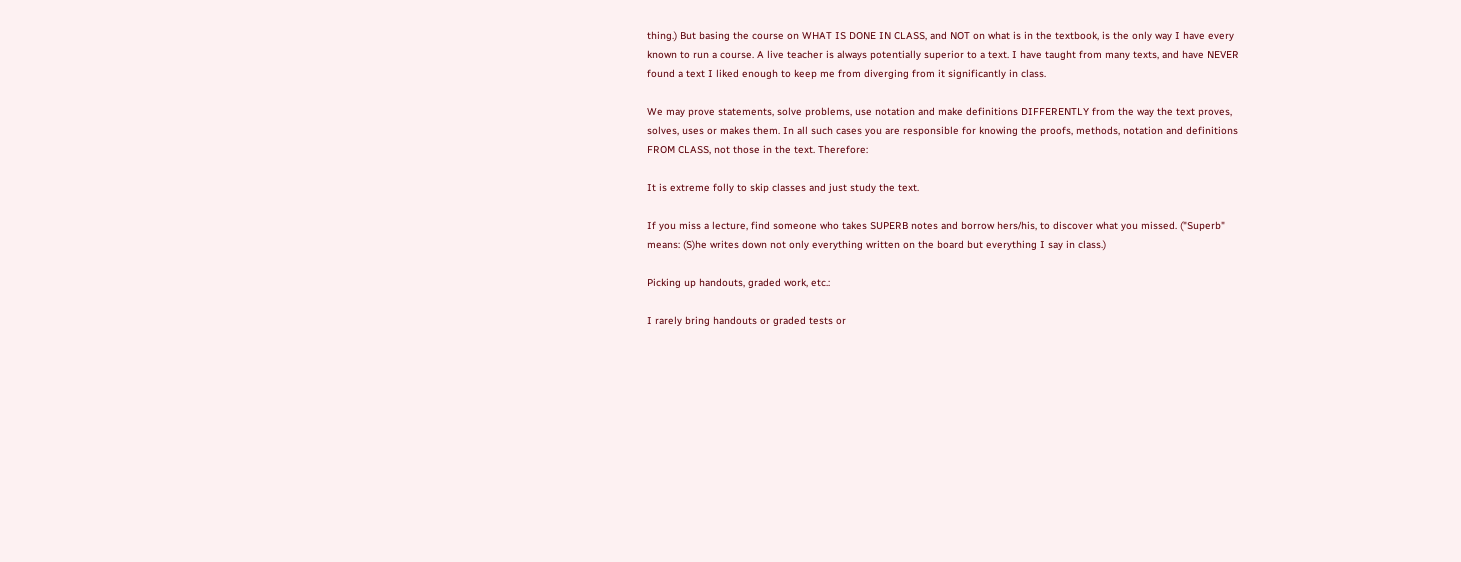thing.) But basing the course on WHAT IS DONE IN CLASS, and NOT on what is in the textbook, is the only way I have every known to run a course. A live teacher is always potentially superior to a text. I have taught from many texts, and have NEVER found a text I liked enough to keep me from diverging from it significantly in class.

We may prove statements, solve problems, use notation and make definitions DIFFERENTLY from the way the text proves, solves, uses or makes them. In all such cases you are responsible for knowing the proofs, methods, notation and definitions FROM CLASS, not those in the text. Therefore:

It is extreme folly to skip classes and just study the text.

If you miss a lecture, find someone who takes SUPERB notes and borrow hers/his, to discover what you missed. ("Superb" means: (S)he writes down not only everything written on the board but everything I say in class.)

Picking up handouts, graded work, etc.:

I rarely bring handouts or graded tests or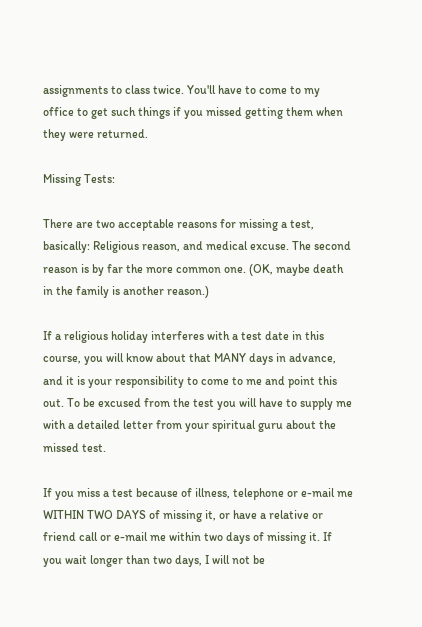assignments to class twice. You'll have to come to my office to get such things if you missed getting them when they were returned.

Missing Tests:

There are two acceptable reasons for missing a test, basically: Religious reason, and medical excuse. The second reason is by far the more common one. (OK, maybe death in the family is another reason.)

If a religious holiday interferes with a test date in this course, you will know about that MANY days in advance, and it is your responsibility to come to me and point this out. To be excused from the test you will have to supply me with a detailed letter from your spiritual guru about the missed test.

If you miss a test because of illness, telephone or e-mail me WITHIN TWO DAYS of missing it, or have a relative or friend call or e-mail me within two days of missing it. If you wait longer than two days, I will not be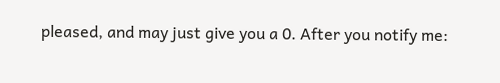pleased, and may just give you a 0. After you notify me: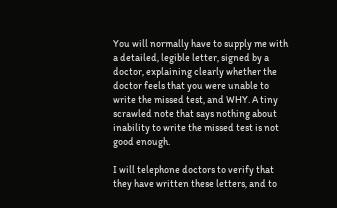You will normally have to supply me with a detailed, legible letter, signed by a doctor, explaining clearly whether the doctor feels that you were unable to write the missed test, and WHY. A tiny scrawled note that says nothing about inability to write the missed test is not good enough.

I will telephone doctors to verify that they have written these letters, and to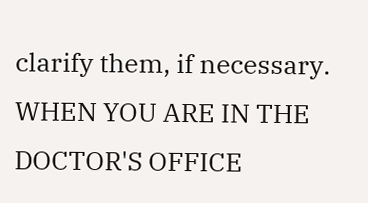clarify them, if necessary. WHEN YOU ARE IN THE DOCTOR'S OFFICE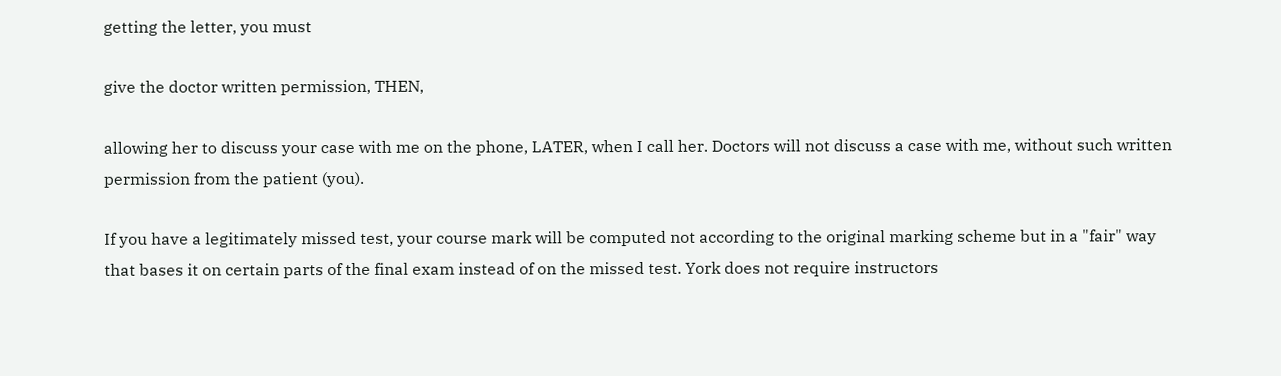getting the letter, you must

give the doctor written permission, THEN,

allowing her to discuss your case with me on the phone, LATER, when I call her. Doctors will not discuss a case with me, without such written permission from the patient (you).

If you have a legitimately missed test, your course mark will be computed not according to the original marking scheme but in a "fair" way that bases it on certain parts of the final exam instead of on the missed test. York does not require instructors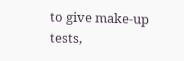to give make-up tests,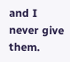and I never give them.